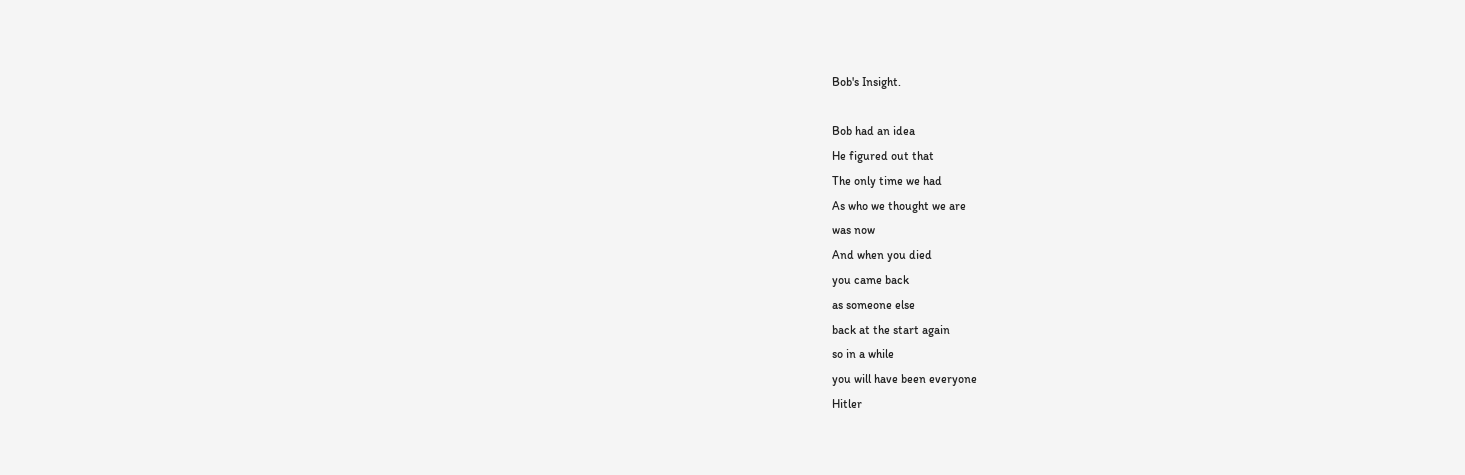Bob's Insight.

Bob had an idea
He figured out that
The only time we had
As who we thought we are
was now
And when you died
you came back
as someone else
back at the start again
so in a while
you will have been everyone
Hitler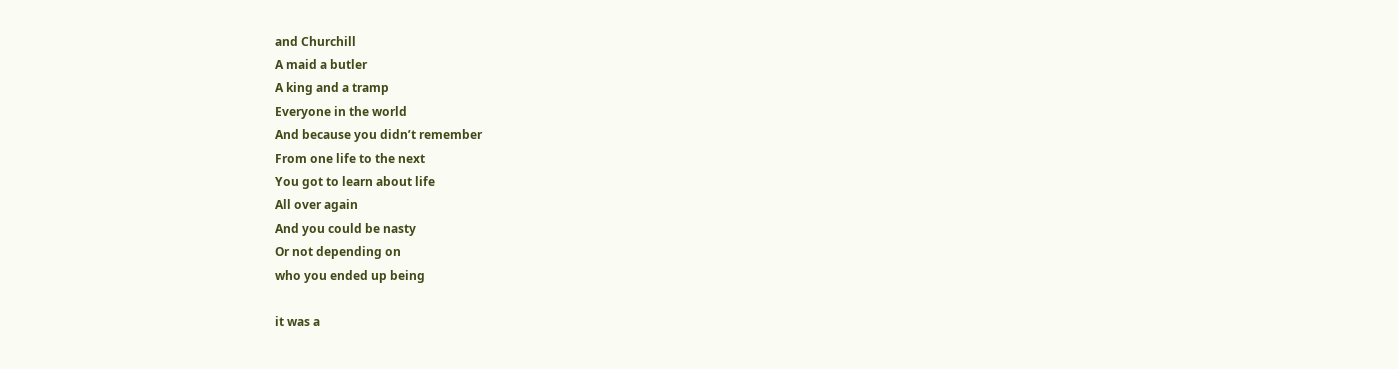and Churchill
A maid a butler
A king and a tramp
Everyone in the world
And because you didn’t remember
From one life to the next
You got to learn about life
All over again
And you could be nasty
Or not depending on
who you ended up being

it was a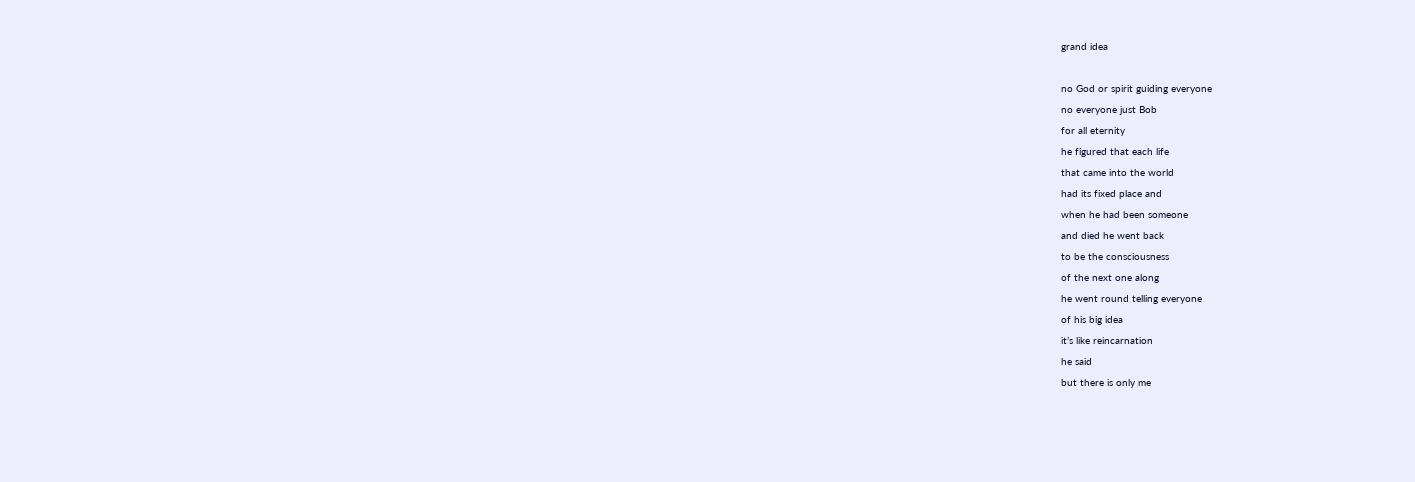grand idea

no God or spirit guiding everyone
no everyone just Bob
for all eternity
he figured that each life
that came into the world
had its fixed place and
when he had been someone
and died he went back
to be the consciousness
of the next one along
he went round telling everyone
of his big idea
it’s like reincarnation
he said
but there is only me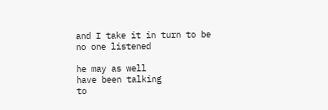and I take it in turn to be
no one listened

he may as well
have been talking
to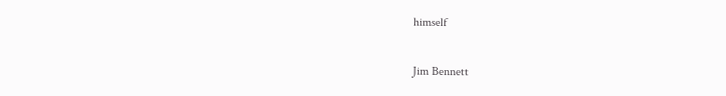himself

Jim Bennett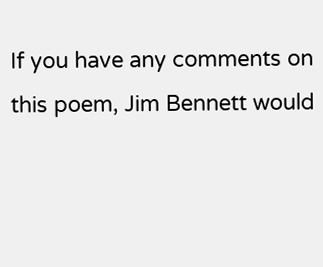If you have any comments on this poem, Jim Bennett would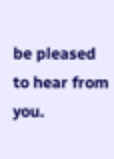be pleased to hear from you.